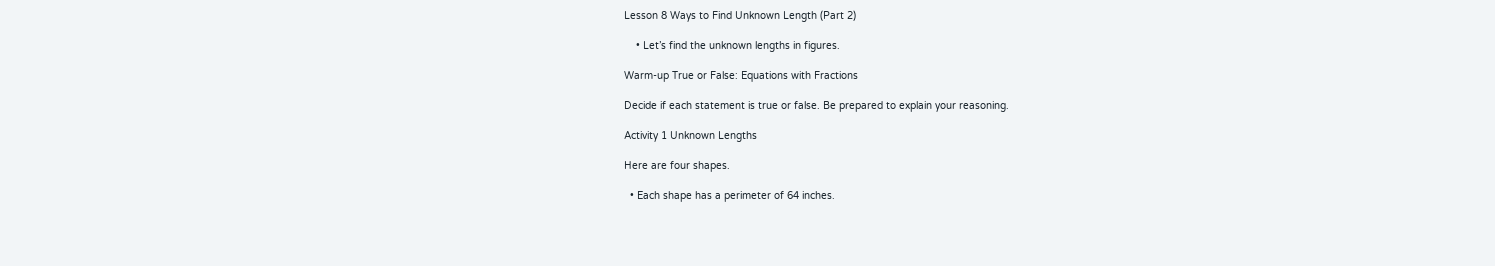Lesson 8 Ways to Find Unknown Length (Part 2)

    • Let’s find the unknown lengths in figures.

Warm-up True or False: Equations with Fractions

Decide if each statement is true or false. Be prepared to explain your reasoning.

Activity 1 Unknown Lengths

Here are four shapes.

  • Each shape has a perimeter of 64 inches.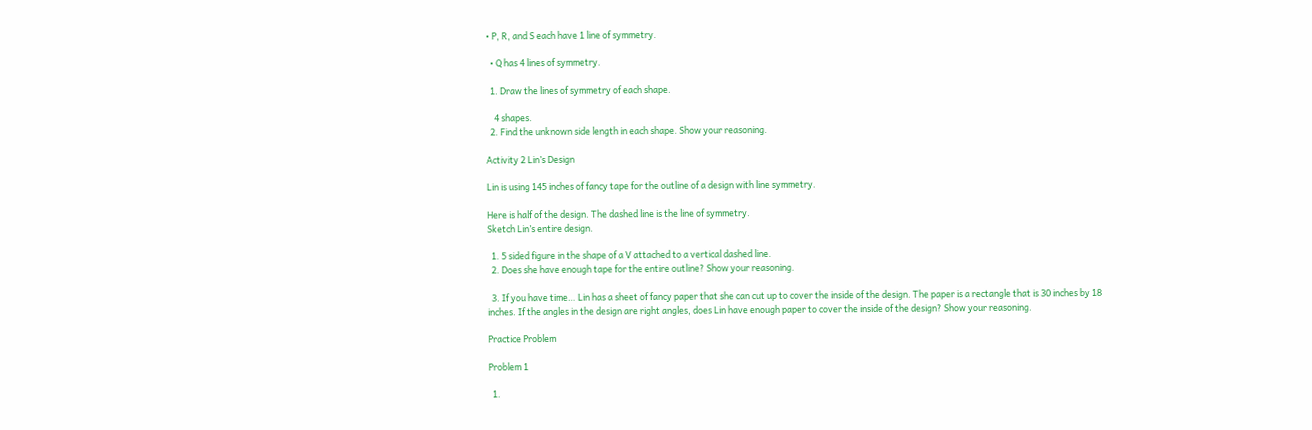• P, R, and S each have 1 line of symmetry.

  • Q has 4 lines of symmetry.

  1. Draw the lines of symmetry of each shape.

    4 shapes.
  2. Find the unknown side length in each shape. Show your reasoning.

Activity 2 Lin’s Design

Lin is using 145 inches of fancy tape for the outline of a design with line symmetry.

Here is half of the design. The dashed line is the line of symmetry.
Sketch Lin’s entire design.

  1. 5 sided figure in the shape of a V attached to a vertical dashed line.
  2. Does she have enough tape for the entire outline? Show your reasoning.

  3. If you have time… Lin has a sheet of fancy paper that she can cut up to cover the inside of the design. The paper is a rectangle that is 30 inches by 18 inches. If the angles in the design are right angles, does Lin have enough paper to cover the inside of the design? Show your reasoning.

Practice Problem

Problem 1

  1.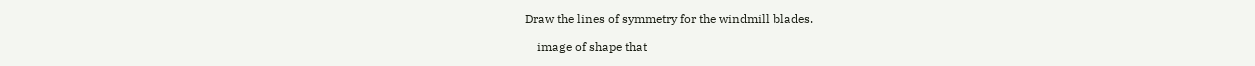Draw the lines of symmetry for the windmill blades.

    image of shape that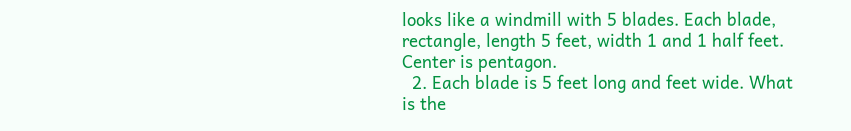looks like a windmill with 5 blades. Each blade, rectangle, length 5 feet, width 1 and 1 half feet. Center is pentagon.
  2. Each blade is 5 feet long and feet wide. What is the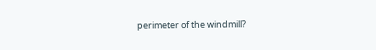perimeter of the windmill?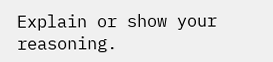Explain or show your reasoning.